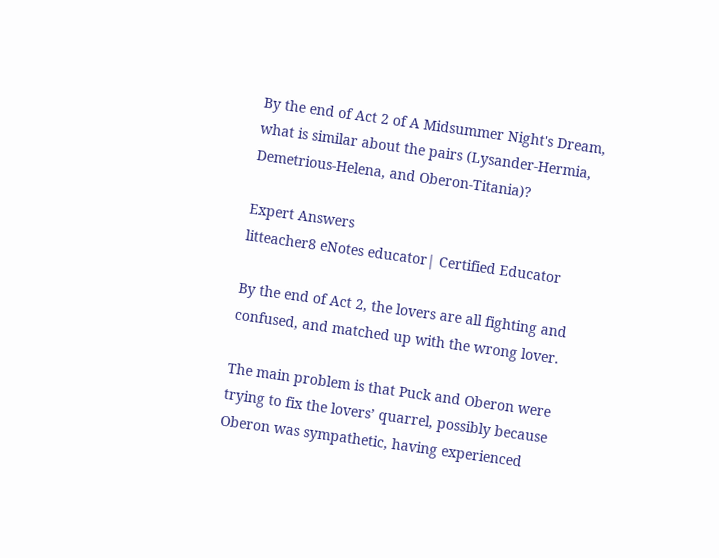By the end of Act 2 of A Midsummer Night's Dream, what is similar about the pairs (Lysander-Hermia, Demetrious-Helena, and Oberon-Titania)?

Expert Answers
litteacher8 eNotes educator| Certified Educator

By the end of Act 2, the lovers are all fighting and confused, and matched up with the wrong lover.

The main problem is that Puck and Oberon were trying to fix the lovers’ quarrel, possibly because Oberon was sympathetic, having experienced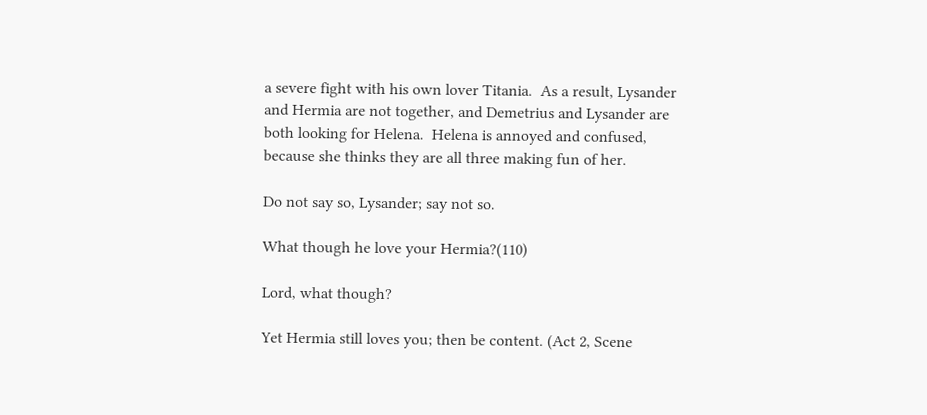a severe fight with his own lover Titania.  As a result, Lysander and Hermia are not together, and Demetrius and Lysander are both looking for Helena.  Helena is annoyed and confused, because she thinks they are all three making fun of her.

Do not say so, Lysander; say not so.

What though he love your Hermia?(110)

Lord, what though?

Yet Hermia still loves you; then be content. (Act 2, Scene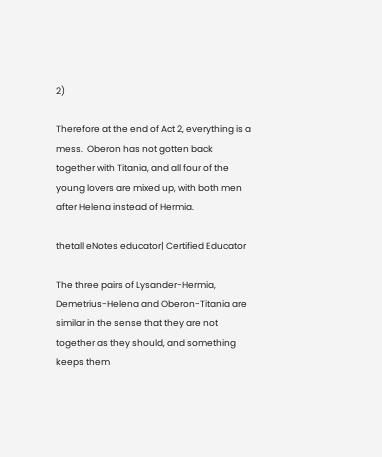2)

Therefore at the end of Act 2, everything is a mess.  Oberon has not gotten back together with Titania, and all four of the young lovers are mixed up, with both men after Helena instead of Hermia.

thetall eNotes educator| Certified Educator

The three pairs of Lysander-Hermia, Demetrius-Helena and Oberon-Titania are similar in the sense that they are not together as they should, and something keeps them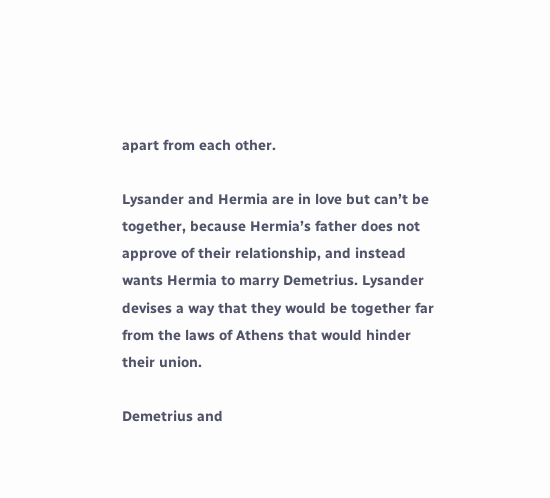apart from each other.

Lysander and Hermia are in love but can’t be together, because Hermia’s father does not approve of their relationship, and instead wants Hermia to marry Demetrius. Lysander devises a way that they would be together far from the laws of Athens that would hinder their union.

Demetrius and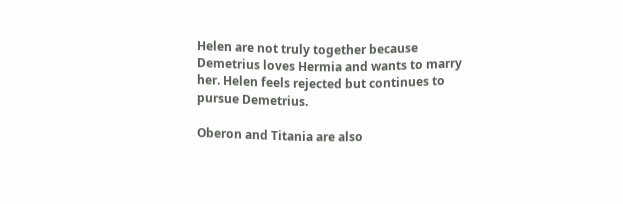Helen are not truly together because Demetrius loves Hermia and wants to marry her. Helen feels rejected but continues to pursue Demetrius.

Oberon and Titania are also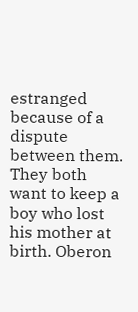estranged because of a dispute between them. They both want to keep a boy who lost his mother at birth. Oberon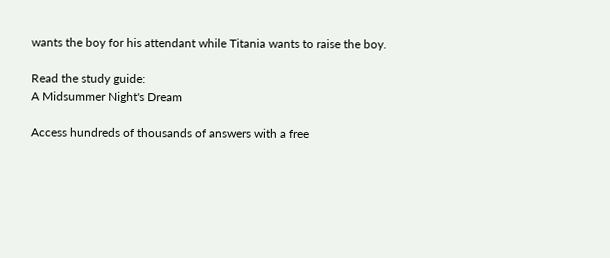wants the boy for his attendant while Titania wants to raise the boy.

Read the study guide:
A Midsummer Night's Dream

Access hundreds of thousands of answers with a free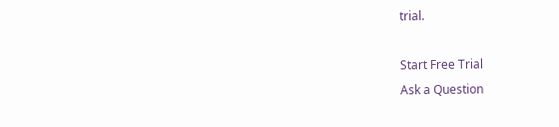trial.

Start Free Trial
Ask a Question